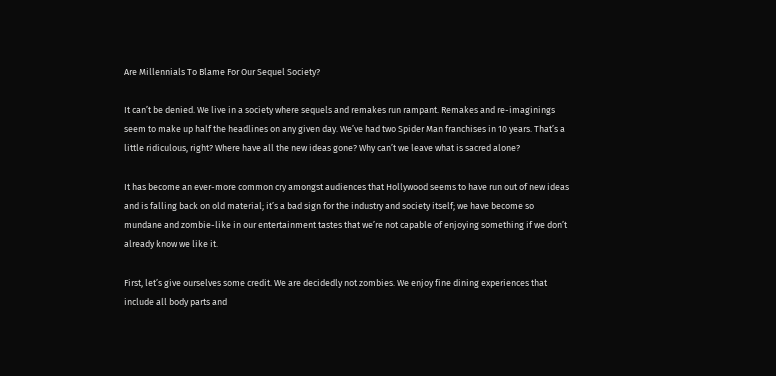Are Millennials To Blame For Our Sequel Society?

It can’t be denied. We live in a society where sequels and remakes run rampant. Remakes and re-imaginings seem to make up half the headlines on any given day. We’ve had two Spider Man franchises in 10 years. That’s a little ridiculous, right? Where have all the new ideas gone? Why can’t we leave what is sacred alone?

It has become an ever-more common cry amongst audiences that Hollywood seems to have run out of new ideas and is falling back on old material; it’s a bad sign for the industry and society itself; we have become so mundane and zombie-like in our entertainment tastes that we’re not capable of enjoying something if we don’t already know we like it.

First, let’s give ourselves some credit. We are decidedly not zombies. We enjoy fine dining experiences that include all body parts and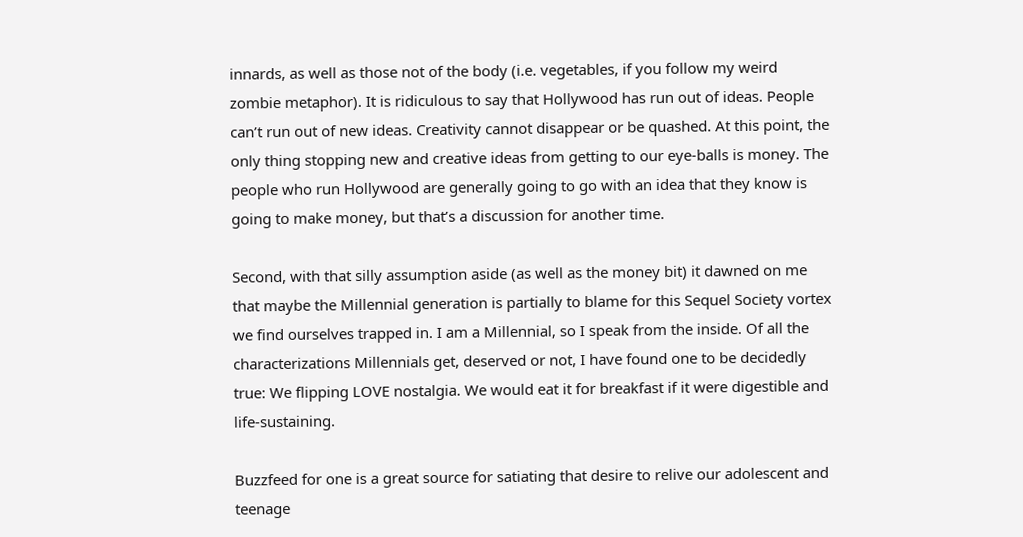innards, as well as those not of the body (i.e. vegetables, if you follow my weird zombie metaphor). It is ridiculous to say that Hollywood has run out of ideas. People can’t run out of new ideas. Creativity cannot disappear or be quashed. At this point, the only thing stopping new and creative ideas from getting to our eye-balls is money. The people who run Hollywood are generally going to go with an idea that they know is going to make money, but that’s a discussion for another time.

Second, with that silly assumption aside (as well as the money bit) it dawned on me that maybe the Millennial generation is partially to blame for this Sequel Society vortex we find ourselves trapped in. I am a Millennial, so I speak from the inside. Of all the characterizations Millennials get, deserved or not, I have found one to be decidedly true: We flipping LOVE nostalgia. We would eat it for breakfast if it were digestible and life-sustaining.

Buzzfeed for one is a great source for satiating that desire to relive our adolescent and teenage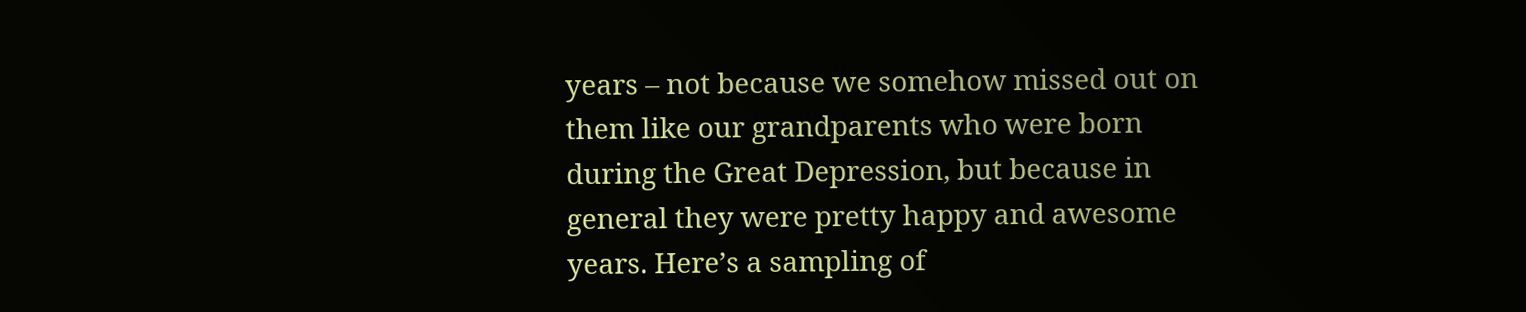years – not because we somehow missed out on them like our grandparents who were born during the Great Depression, but because in general they were pretty happy and awesome years. Here’s a sampling of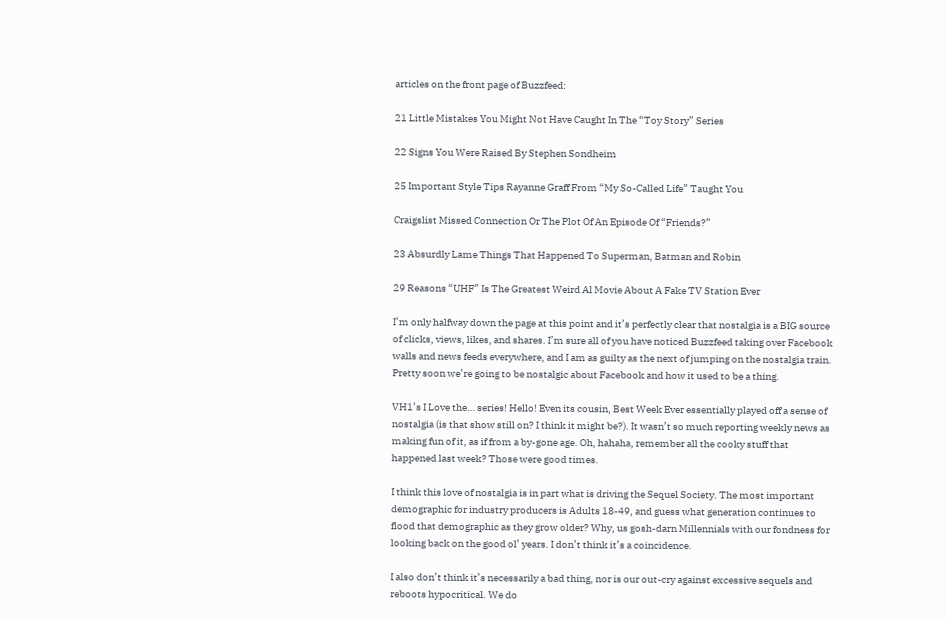articles on the front page of Buzzfeed:

21 Little Mistakes You Might Not Have Caught In The “Toy Story” Series

22 Signs You Were Raised By Stephen Sondheim

25 Important Style Tips Rayanne Graff From “My So-Called Life” Taught You

Craigslist Missed Connection Or The Plot Of An Episode Of “Friends?”

23 Absurdly Lame Things That Happened To Superman, Batman and Robin

29 Reasons “UHF” Is The Greatest Weird Al Movie About A Fake TV Station Ever

I’m only halfway down the page at this point and it’s perfectly clear that nostalgia is a BIG source of clicks, views, likes, and shares. I’m sure all of you have noticed Buzzfeed taking over Facebook walls and news feeds everywhere, and I am as guilty as the next of jumping on the nostalgia train. Pretty soon we’re going to be nostalgic about Facebook and how it used to be a thing.

VH1’s I Love the… series! Hello! Even its cousin, Best Week Ever essentially played off a sense of nostalgia (is that show still on? I think it might be?). It wasn’t so much reporting weekly news as making fun of it, as if from a by-gone age. Oh, hahaha, remember all the cooky stuff that happened last week? Those were good times.

I think this love of nostalgia is in part what is driving the Sequel Society. The most important demographic for industry producers is Adults 18-49, and guess what generation continues to flood that demographic as they grow older? Why, us gosh-darn Millennials with our fondness for looking back on the good ol’ years. I don’t think it’s a coincidence.

I also don’t think it’s necessarily a bad thing, nor is our out-cry against excessive sequels and reboots hypocritical. We do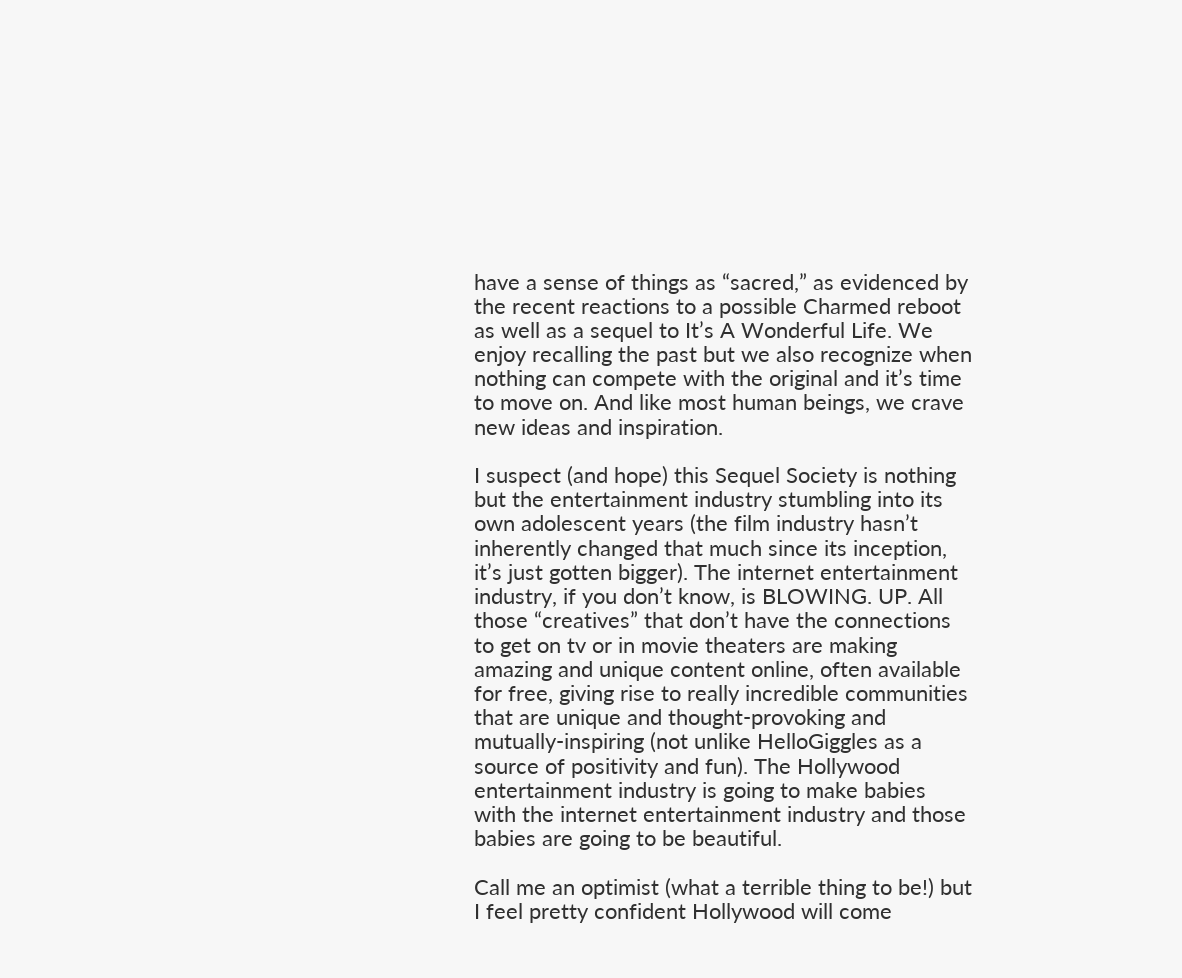have a sense of things as “sacred,” as evidenced by the recent reactions to a possible Charmed reboot as well as a sequel to It’s A Wonderful Life. We enjoy recalling the past but we also recognize when nothing can compete with the original and it’s time to move on. And like most human beings, we crave new ideas and inspiration.

I suspect (and hope) this Sequel Society is nothing but the entertainment industry stumbling into its own adolescent years (the film industry hasn’t inherently changed that much since its inception, it’s just gotten bigger). The internet entertainment industry, if you don’t know, is BLOWING. UP. All those “creatives” that don’t have the connections to get on tv or in movie theaters are making amazing and unique content online, often available for free, giving rise to really incredible communities that are unique and thought-provoking and mutually-inspiring (not unlike HelloGiggles as a source of positivity and fun). The Hollywood entertainment industry is going to make babies with the internet entertainment industry and those babies are going to be beautiful.

Call me an optimist (what a terrible thing to be!) but I feel pretty confident Hollywood will come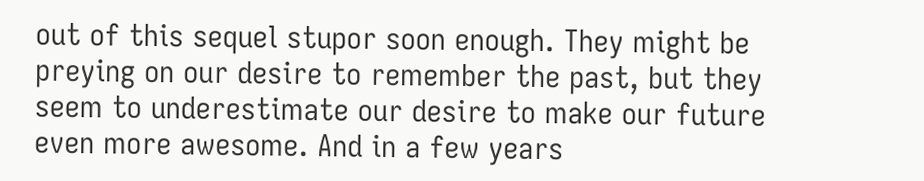out of this sequel stupor soon enough. They might be preying on our desire to remember the past, but they seem to underestimate our desire to make our future even more awesome. And in a few years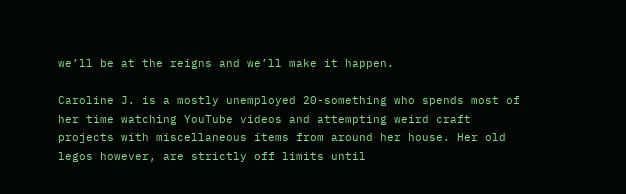we’ll be at the reigns and we’ll make it happen.

Caroline J. is a mostly unemployed 20-something who spends most of her time watching YouTube videos and attempting weird craft projects with miscellaneous items from around her house. Her old legos however, are strictly off limits until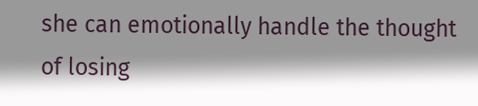she can emotionally handle the thought of losing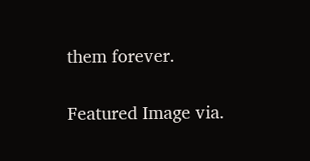them forever.

Featured Image via.